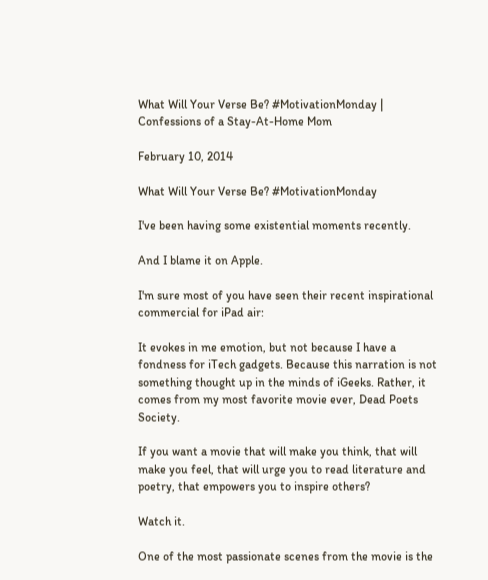What Will Your Verse Be? #MotivationMonday | Confessions of a Stay-At-Home Mom

February 10, 2014

What Will Your Verse Be? #MotivationMonday

I've been having some existential moments recently.

And I blame it on Apple.

I'm sure most of you have seen their recent inspirational commercial for iPad air:

It evokes in me emotion, but not because I have a fondness for iTech gadgets. Because this narration is not something thought up in the minds of iGeeks. Rather, it comes from my most favorite movie ever, Dead Poets Society.

If you want a movie that will make you think, that will make you feel, that will urge you to read literature and poetry, that empowers you to inspire others?

Watch it.

One of the most passionate scenes from the movie is the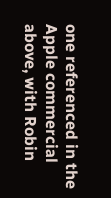one referenced in the Apple commercial above, with Robin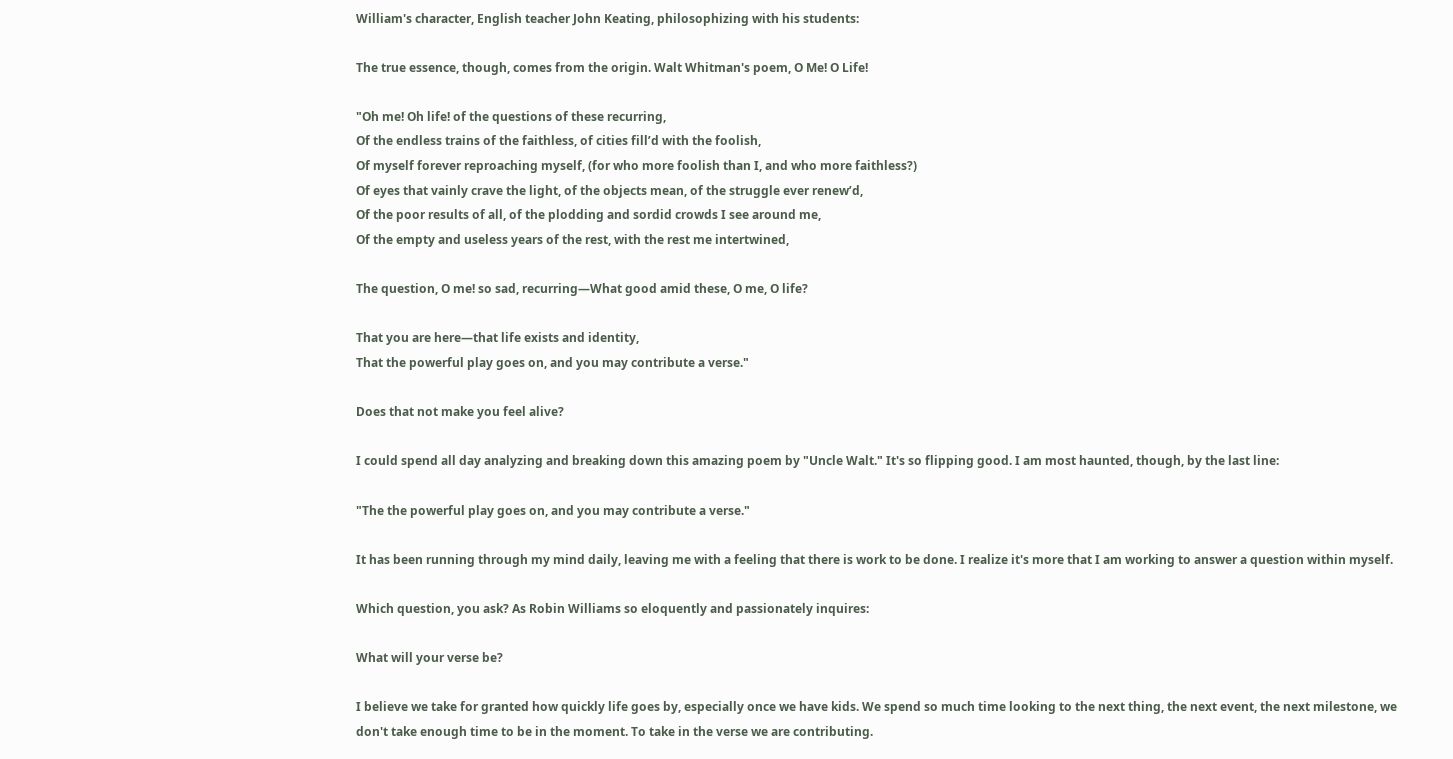William's character, English teacher John Keating, philosophizing with his students:

The true essence, though, comes from the origin. Walt Whitman's poem, O Me! O Life!

"Oh me! Oh life! of the questions of these recurring,
Of the endless trains of the faithless, of cities fill’d with the foolish,
Of myself forever reproaching myself, (for who more foolish than I, and who more faithless?)
Of eyes that vainly crave the light, of the objects mean, of the struggle ever renew’d,
Of the poor results of all, of the plodding and sordid crowds I see around me,
Of the empty and useless years of the rest, with the rest me intertwined,

The question, O me! so sad, recurring—What good amid these, O me, O life?

That you are here—that life exists and identity,
That the powerful play goes on, and you may contribute a verse."

Does that not make you feel alive?

I could spend all day analyzing and breaking down this amazing poem by "Uncle Walt." It's so flipping good. I am most haunted, though, by the last line:

"The the powerful play goes on, and you may contribute a verse."

It has been running through my mind daily, leaving me with a feeling that there is work to be done. I realize it's more that I am working to answer a question within myself.

Which question, you ask? As Robin Williams so eloquently and passionately inquires:

What will your verse be?

I believe we take for granted how quickly life goes by, especially once we have kids. We spend so much time looking to the next thing, the next event, the next milestone, we don't take enough time to be in the moment. To take in the verse we are contributing.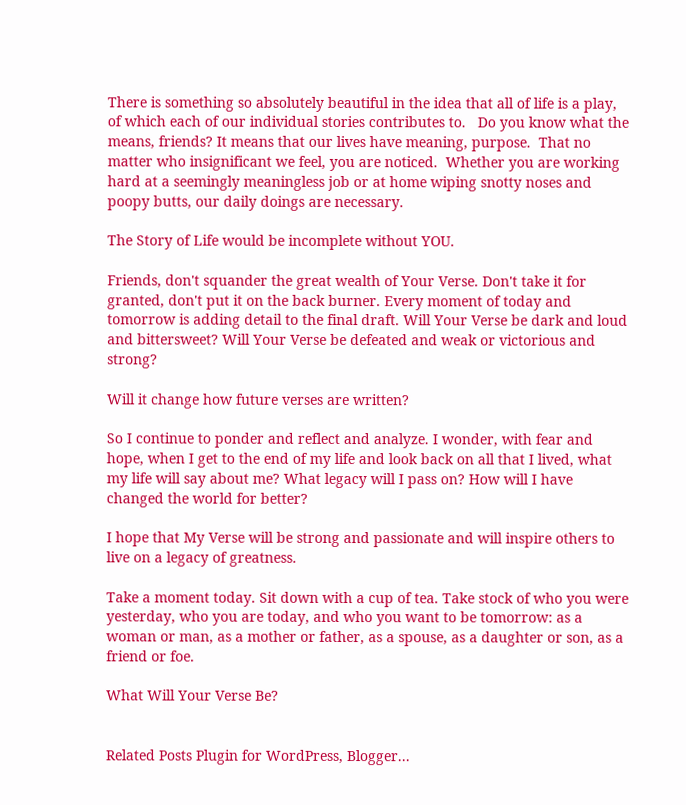There is something so absolutely beautiful in the idea that all of life is a play, of which each of our individual stories contributes to.   Do you know what the means, friends? It means that our lives have meaning, purpose.  That no matter who insignificant we feel, you are noticed.  Whether you are working hard at a seemingly meaningless job or at home wiping snotty noses and poopy butts, our daily doings are necessary.

The Story of Life would be incomplete without YOU.

Friends, don't squander the great wealth of Your Verse. Don't take it for granted, don't put it on the back burner. Every moment of today and tomorrow is adding detail to the final draft. Will Your Verse be dark and loud and bittersweet? Will Your Verse be defeated and weak or victorious and strong?

Will it change how future verses are written?

So I continue to ponder and reflect and analyze. I wonder, with fear and hope, when I get to the end of my life and look back on all that I lived, what my life will say about me? What legacy will I pass on? How will I have changed the world for better?

I hope that My Verse will be strong and passionate and will inspire others to live on a legacy of greatness.

Take a moment today. Sit down with a cup of tea. Take stock of who you were yesterday, who you are today, and who you want to be tomorrow: as a woman or man, as a mother or father, as a spouse, as a daughter or son, as a friend or foe.

What Will Your Verse Be?


Related Posts Plugin for WordPress, Blogger...